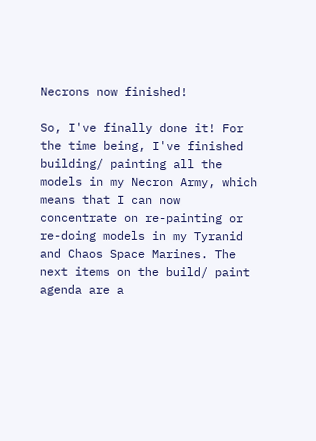Necrons now finished!

So, I've finally done it! For the time being, I've finished building/ painting all the models in my Necron Army, which means that I can now concentrate on re-painting or re-doing models in my Tyranid and Chaos Space Marines. The next items on the build/ paint agenda are a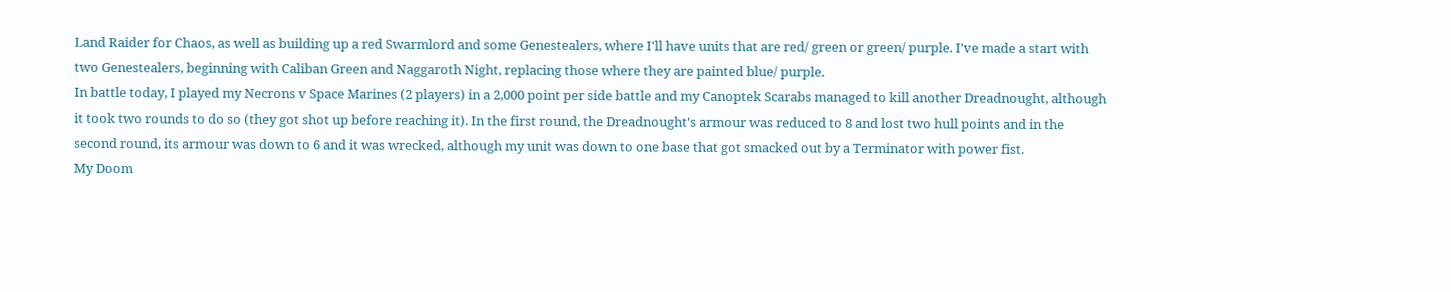Land Raider for Chaos, as well as building up a red Swarmlord and some Genestealers, where I'll have units that are red/ green or green/ purple. I've made a start with two Genestealers, beginning with Caliban Green and Naggaroth Night, replacing those where they are painted blue/ purple.
In battle today, I played my Necrons v Space Marines (2 players) in a 2,000 point per side battle and my Canoptek Scarabs managed to kill another Dreadnought, although it took two rounds to do so (they got shot up before reaching it). In the first round, the Dreadnought's armour was reduced to 8 and lost two hull points and in the second round, its armour was down to 6 and it was wrecked, although my unit was down to one base that got smacked out by a Terminator with power fist.
My Doom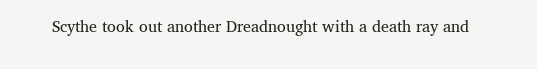Scythe took out another Dreadnought with a death ray and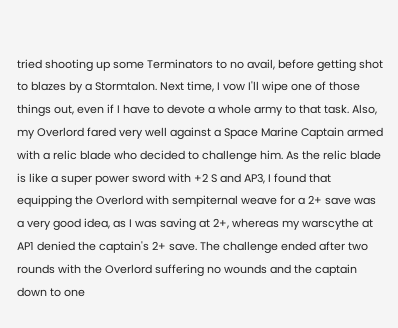tried shooting up some Terminators to no avail, before getting shot to blazes by a Stormtalon. Next time, I vow I'll wipe one of those things out, even if I have to devote a whole army to that task. Also, my Overlord fared very well against a Space Marine Captain armed with a relic blade who decided to challenge him. As the relic blade is like a super power sword with +2 S and AP3, I found that equipping the Overlord with sempiternal weave for a 2+ save was a very good idea, as I was saving at 2+, whereas my warscythe at AP1 denied the captain's 2+ save. The challenge ended after two rounds with the Overlord suffering no wounds and the captain down to one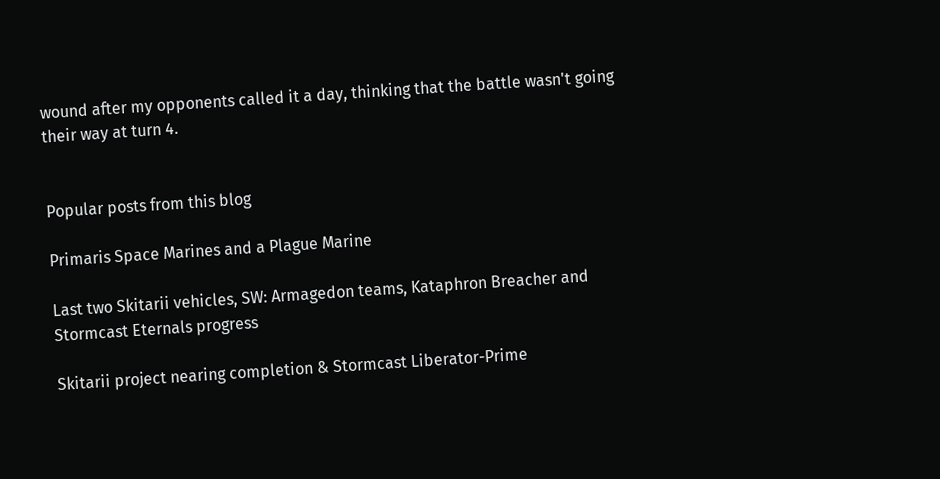wound after my opponents called it a day, thinking that the battle wasn't going their way at turn 4.


Popular posts from this blog

Primaris Space Marines and a Plague Marine

Last two Skitarii vehicles, SW: Armagedon teams, Kataphron Breacher and Stormcast Eternals progress

Skitarii project nearing completion & Stormcast Liberator-Prime